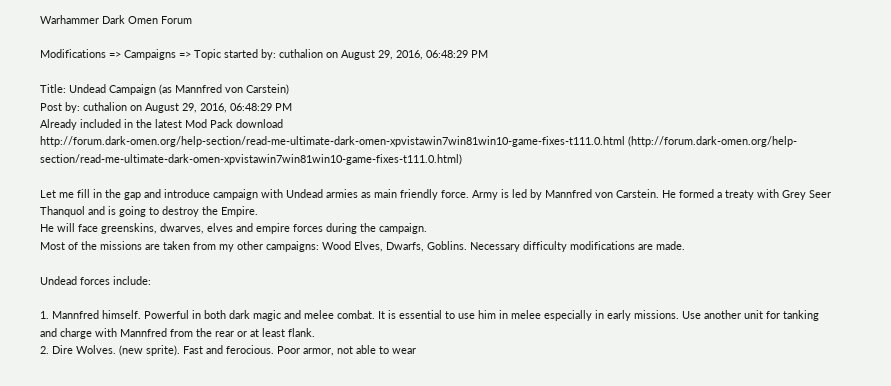Warhammer Dark Omen Forum

Modifications => Campaigns => Topic started by: cuthalion on August 29, 2016, 06:48:29 PM

Title: Undead Campaign (as Mannfred von Carstein)
Post by: cuthalion on August 29, 2016, 06:48:29 PM
Already included in the latest Mod Pack download
http://forum.dark-omen.org/help-section/read-me-ultimate-dark-omen-xpvistawin7win81win10-game-fixes-t111.0.html (http://forum.dark-omen.org/help-section/read-me-ultimate-dark-omen-xpvistawin7win81win10-game-fixes-t111.0.html)

Let me fill in the gap and introduce campaign with Undead armies as main friendly force. Army is led by Mannfred von Carstein. He formed a treaty with Grey Seer Thanquol and is going to destroy the Empire.
He will face greenskins, dwarves, elves and empire forces during the campaign.
Most of the missions are taken from my other campaigns: Wood Elves, Dwarfs, Goblins. Necessary difficulty modifications are made.

Undead forces include:

1. Mannfred himself. Powerful in both dark magic and melee combat. It is essential to use him in melee especially in early missions. Use another unit for tanking and charge with Mannfred from the rear or at least flank.
2. Dire Wolves. (new sprite). Fast and ferocious. Poor armor, not able to wear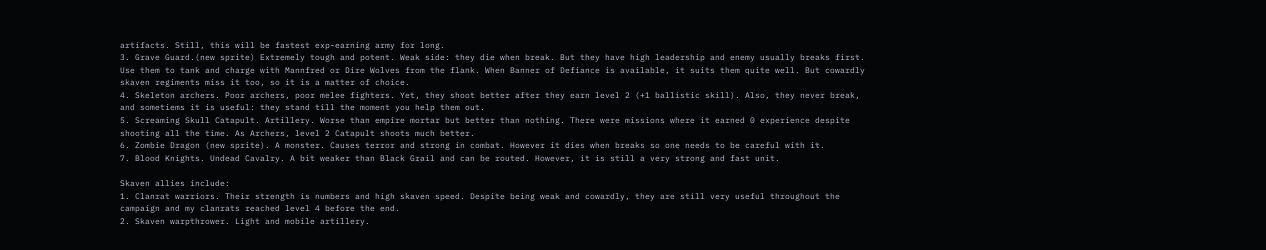artifacts. Still, this will be fastest exp-earning army for long.
3. Grave Guard.(new sprite) Extremely tough and potent. Weak side: they die when break. But they have high leadership and enemy usually breaks first. Use them to tank and charge with Mannfred or Dire Wolves from the flank. When Banner of Defiance is available, it suits them quite well. But cowardly skaven regiments miss it too, so it is a matter of choice.
4. Skeleton archers. Poor archers, poor melee fighters. Yet, they shoot better after they earn level 2 (+1 ballistic skill). Also, they never break, and sometiems it is useful: they stand till the moment you help them out.
5. Screaming Skull Catapult. Artillery. Worse than empire mortar but better than nothing. There were missions where it earned 0 experience despite shooting all the time. As Archers, level 2 Catapult shoots much better.
6. Zombie Dragon (new sprite). A monster. Causes terror and strong in combat. However it dies when breaks so one needs to be careful with it.
7. Blood Knights. Undead Cavalry. A bit weaker than Black Grail and can be routed. However, it is still a very strong and fast unit.

Skaven allies include:
1. Clanrat warriors. Their strength is numbers and high skaven speed. Despite being weak and cowardly, they are still very useful throughout the campaign and my clanrats reached level 4 before the end.
2. Skaven warpthrower. Light and mobile artillery.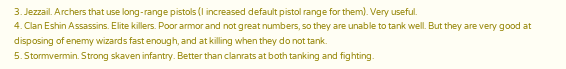3. Jezzail. Archers that use long-range pistols (I increased default pistol range for them). Very useful.
4. Clan Eshin Assassins. Elite killers. Poor armor and not great numbers, so they are unable to tank well. But they are very good at disposing of enemy wizards fast enough, and at killing when they do not tank.
5. Stormvermin. Strong skaven infantry. Better than clanrats at both tanking and fighting.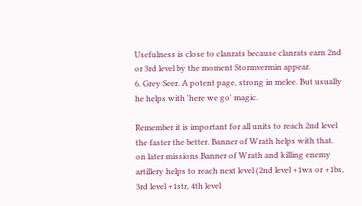Usefulness is close to clanrats because clanrats earn 2nd or 3rd level by the moment Stormvermin appear.
6. Grey Seer. A potent page, strong in melee. But usually he helps with 'here we go' magic.

Remember it is important for all units to reach 2nd level the faster the better. Banner of Wrath helps with that.
on later missions Banner of Wrath and killing enemy artillery helps to reach next level (2nd level +1ws or +1bs, 3rd level +1str, 4th level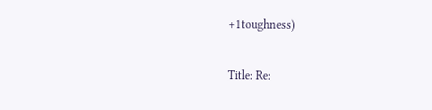+1toughness)

Title: Re: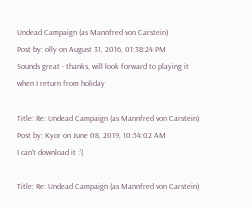Undead Campaign (as Mannfred von Carstein)
Post by: olly on August 31, 2016, 01:38:24 PM
Sounds great - thanks, will look forward to playing it when I return from holiday

Title: Re: Undead Campaign (as Mannfred von Carstein)
Post by: Kyor on June 08, 2019, 10:54:02 AM
I can't download it :'(

Title: Re: Undead Campaign (as Mannfred von Carstein)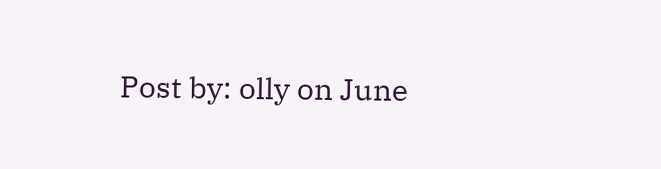Post by: olly on June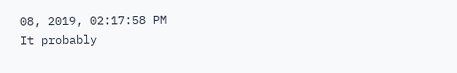08, 2019, 02:17:58 PM
It probably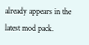already appears in the latest mod pack.